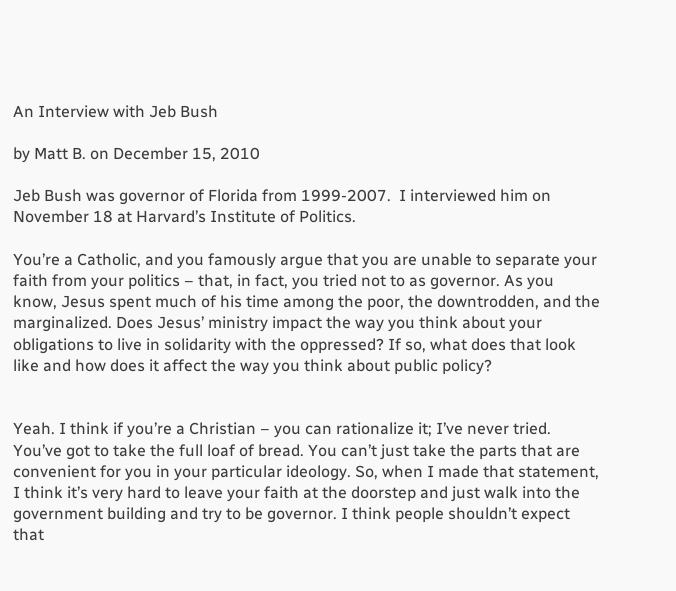An Interview with Jeb Bush

by Matt B. on December 15, 2010

Jeb Bush was governor of Florida from 1999-2007.  I interviewed him on November 18 at Harvard’s Institute of Politics.

You’re a Catholic, and you famously argue that you are unable to separate your faith from your politics – that, in fact, you tried not to as governor. As you know, Jesus spent much of his time among the poor, the downtrodden, and the marginalized. Does Jesus’ ministry impact the way you think about your obligations to live in solidarity with the oppressed? If so, what does that look like and how does it affect the way you think about public policy?


Yeah. I think if you’re a Christian – you can rationalize it; I’ve never tried. You’ve got to take the full loaf of bread. You can’t just take the parts that are convenient for you in your particular ideology. So, when I made that statement, I think it’s very hard to leave your faith at the doorstep and just walk into the government building and try to be governor. I think people shouldn’t expect that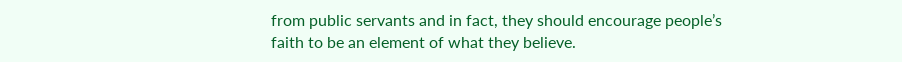from public servants and in fact, they should encourage people’s faith to be an element of what they believe.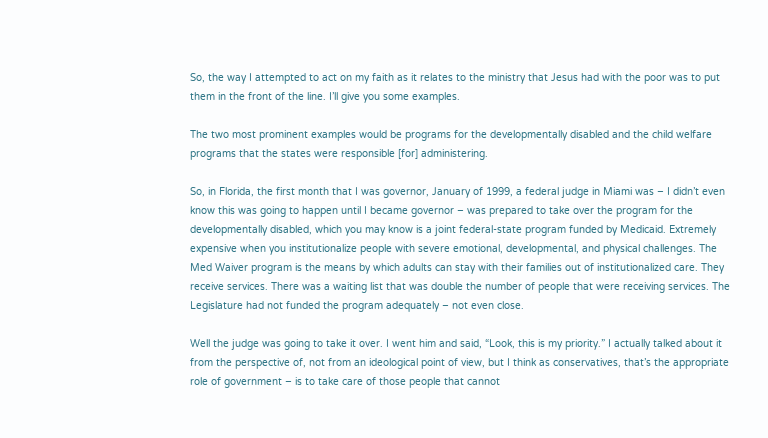So, the way I attempted to act on my faith as it relates to the ministry that Jesus had with the poor was to put them in the front of the line. I’ll give you some examples.

The two most prominent examples would be programs for the developmentally disabled and the child welfare programs that the states were responsible [for] administering.

So, in Florida, the first month that I was governor, January of 1999, a federal judge in Miami was – I didn’t even know this was going to happen until I became governor – was prepared to take over the program for the developmentally disabled, which you may know is a joint federal-state program funded by Medicaid. Extremely expensive when you institutionalize people with severe emotional, developmental, and physical challenges. The Med Waiver program is the means by which adults can stay with their families out of institutionalized care. They receive services. There was a waiting list that was double the number of people that were receiving services. The Legislature had not funded the program adequately – not even close.

Well the judge was going to take it over. I went him and said, “Look, this is my priority.” I actually talked about it from the perspective of, not from an ideological point of view, but I think as conservatives, that’s the appropriate role of government – is to take care of those people that cannot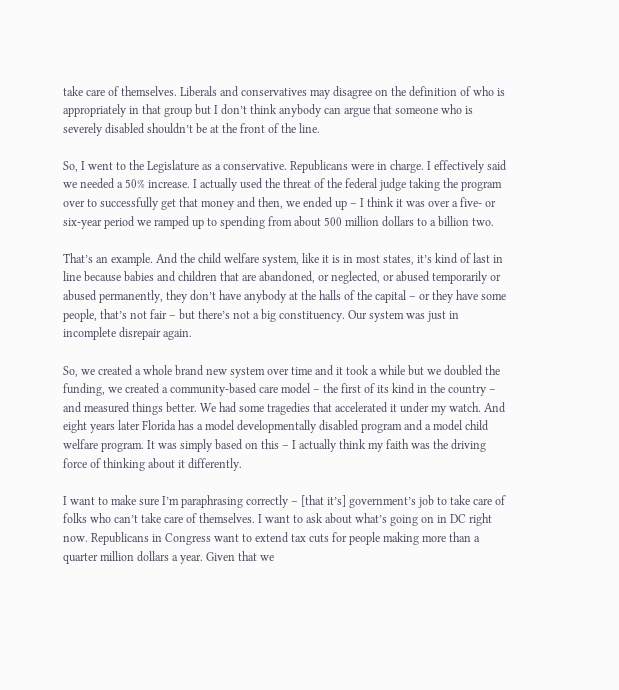take care of themselves. Liberals and conservatives may disagree on the definition of who is appropriately in that group but I don’t think anybody can argue that someone who is severely disabled shouldn’t be at the front of the line.

So, I went to the Legislature as a conservative. Republicans were in charge. I effectively said we needed a 50% increase. I actually used the threat of the federal judge taking the program over to successfully get that money and then, we ended up – I think it was over a five- or six-year period we ramped up to spending from about 500 million dollars to a billion two.

That’s an example. And the child welfare system, like it is in most states, it’s kind of last in line because babies and children that are abandoned, or neglected, or abused temporarily or abused permanently, they don’t have anybody at the halls of the capital – or they have some people, that’s not fair – but there’s not a big constituency. Our system was just in incomplete disrepair again.

So, we created a whole brand new system over time and it took a while but we doubled the funding, we created a community-based care model – the first of its kind in the country – and measured things better. We had some tragedies that accelerated it under my watch. And eight years later Florida has a model developmentally disabled program and a model child welfare program. It was simply based on this – I actually think my faith was the driving force of thinking about it differently.

I want to make sure I’m paraphrasing correctly – [that it’s] government’s job to take care of folks who can’t take care of themselves. I want to ask about what’s going on in DC right now. Republicans in Congress want to extend tax cuts for people making more than a quarter million dollars a year. Given that we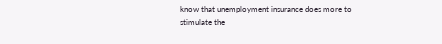know that unemployment insurance does more to stimulate the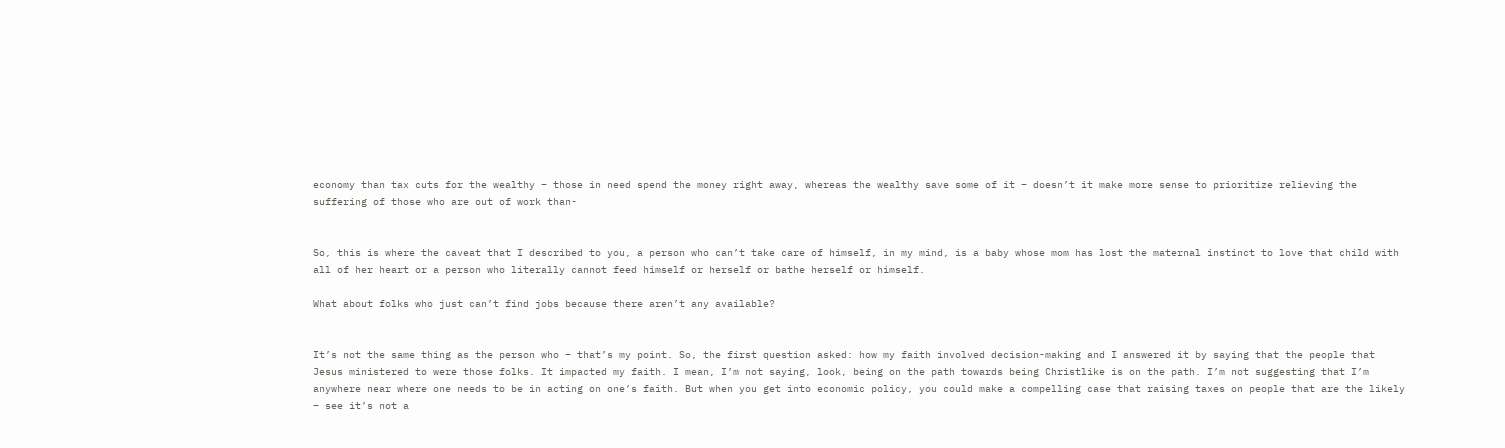economy than tax cuts for the wealthy – those in need spend the money right away, whereas the wealthy save some of it – doesn’t it make more sense to prioritize relieving the suffering of those who are out of work than-


So, this is where the caveat that I described to you, a person who can’t take care of himself, in my mind, is a baby whose mom has lost the maternal instinct to love that child with all of her heart or a person who literally cannot feed himself or herself or bathe herself or himself.

What about folks who just can’t find jobs because there aren’t any available?


It’s not the same thing as the person who – that’s my point. So, the first question asked: how my faith involved decision-making and I answered it by saying that the people that Jesus ministered to were those folks. It impacted my faith. I mean, I’m not saying, look, being on the path towards being Christlike is on the path. I’m not suggesting that I’m anywhere near where one needs to be in acting on one’s faith. But when you get into economic policy, you could make a compelling case that raising taxes on people that are the likely – see it’s not a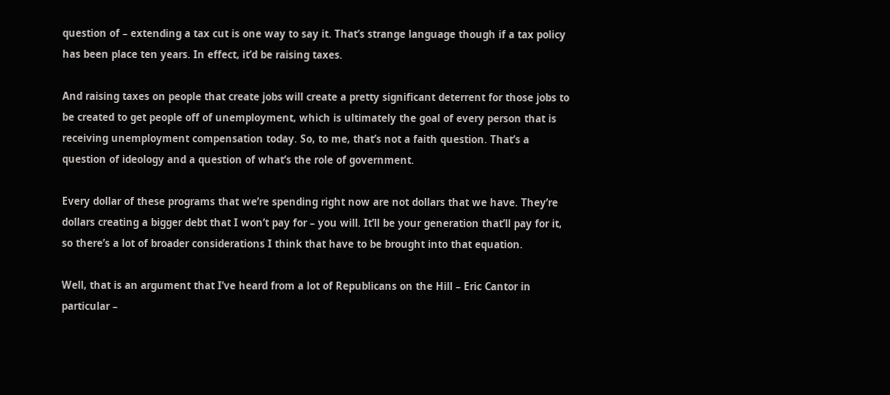question of – extending a tax cut is one way to say it. That’s strange language though if a tax policy has been place ten years. In effect, it’d be raising taxes.

And raising taxes on people that create jobs will create a pretty significant deterrent for those jobs to be created to get people off of unemployment, which is ultimately the goal of every person that is receiving unemployment compensation today. So, to me, that’s not a faith question. That’s a question of ideology and a question of what’s the role of government.

Every dollar of these programs that we’re spending right now are not dollars that we have. They’re dollars creating a bigger debt that I won’t pay for – you will. It’ll be your generation that’ll pay for it, so there’s a lot of broader considerations I think that have to be brought into that equation.

Well, that is an argument that I’ve heard from a lot of Republicans on the Hill – Eric Cantor in particular –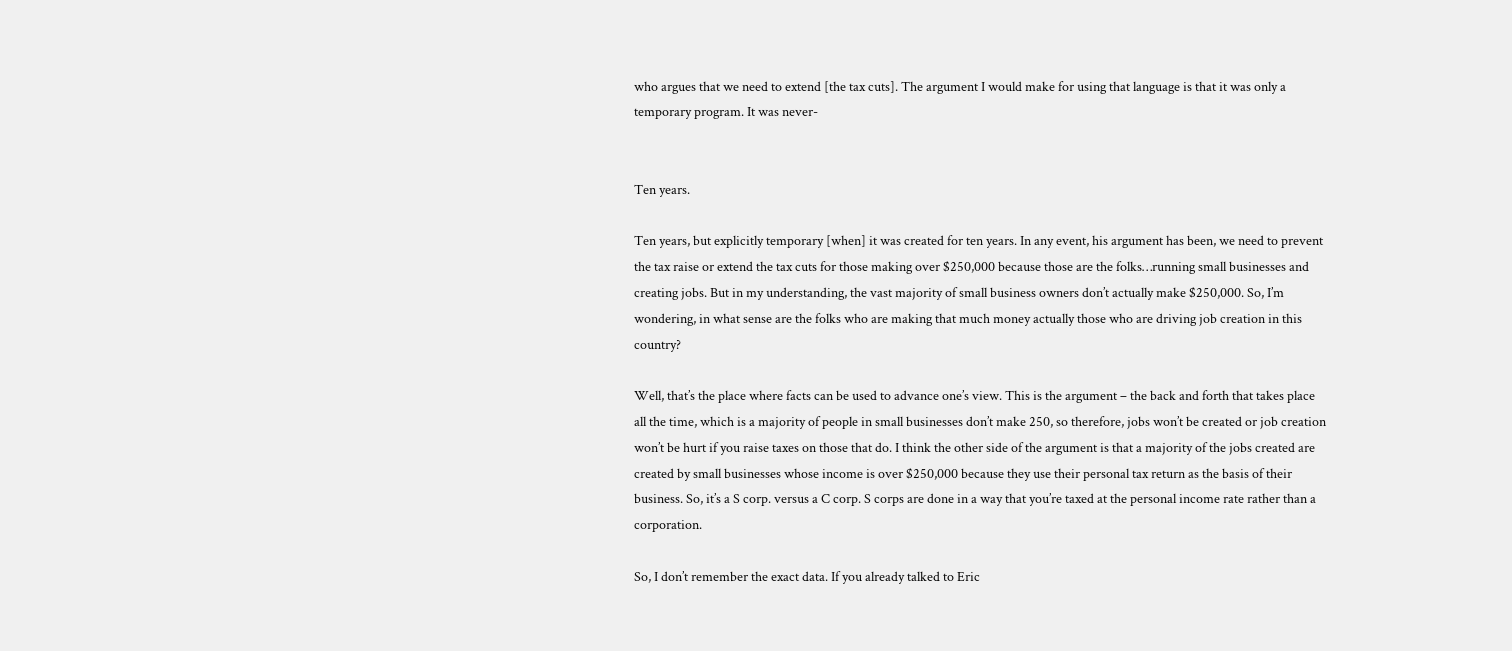who argues that we need to extend [the tax cuts]. The argument I would make for using that language is that it was only a temporary program. It was never-


Ten years.

Ten years, but explicitly temporary [when] it was created for ten years. In any event, his argument has been, we need to prevent the tax raise or extend the tax cuts for those making over $250,000 because those are the folks…running small businesses and creating jobs. But in my understanding, the vast majority of small business owners don’t actually make $250,000. So, I’m wondering, in what sense are the folks who are making that much money actually those who are driving job creation in this country?

Well, that’s the place where facts can be used to advance one’s view. This is the argument – the back and forth that takes place all the time, which is a majority of people in small businesses don’t make 250, so therefore, jobs won’t be created or job creation won’t be hurt if you raise taxes on those that do. I think the other side of the argument is that a majority of the jobs created are created by small businesses whose income is over $250,000 because they use their personal tax return as the basis of their business. So, it’s a S corp. versus a C corp. S corps are done in a way that you’re taxed at the personal income rate rather than a corporation.

So, I don’t remember the exact data. If you already talked to Eric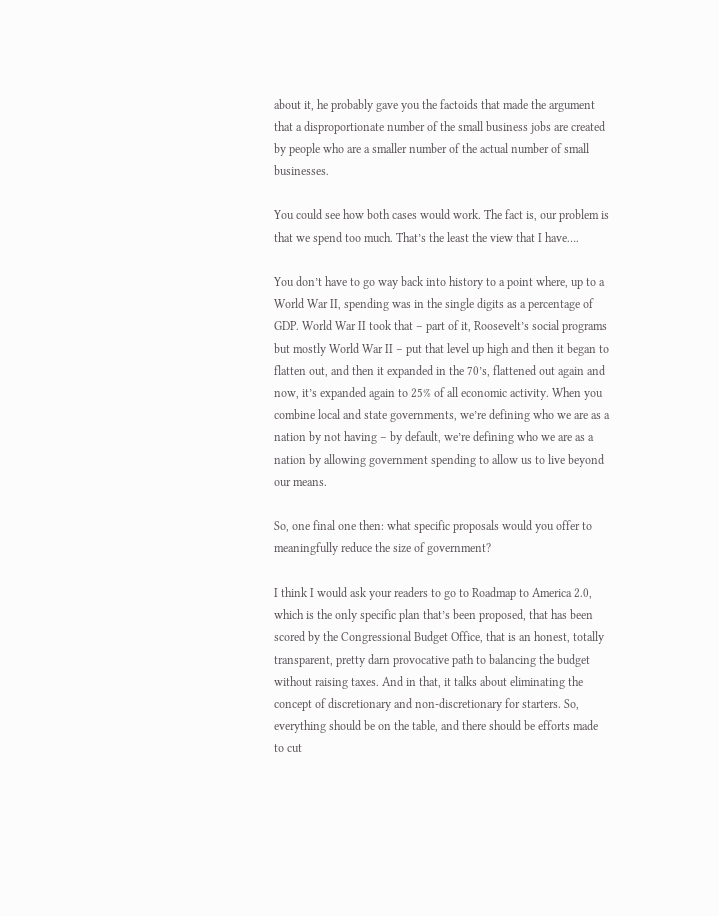about it, he probably gave you the factoids that made the argument that a disproportionate number of the small business jobs are created by people who are a smaller number of the actual number of small businesses.

You could see how both cases would work. The fact is, our problem is that we spend too much. That’s the least the view that I have….

You don’t have to go way back into history to a point where, up to a World War II, spending was in the single digits as a percentage of GDP. World War II took that – part of it, Roosevelt’s social programs but mostly World War II – put that level up high and then it began to flatten out, and then it expanded in the 70’s, flattened out again and now, it’s expanded again to 25% of all economic activity. When you combine local and state governments, we’re defining who we are as a nation by not having – by default, we’re defining who we are as a nation by allowing government spending to allow us to live beyond our means.

So, one final one then: what specific proposals would you offer to meaningfully reduce the size of government?

I think I would ask your readers to go to Roadmap to America 2.0, which is the only specific plan that’s been proposed, that has been scored by the Congressional Budget Office, that is an honest, totally transparent, pretty darn provocative path to balancing the budget without raising taxes. And in that, it talks about eliminating the concept of discretionary and non-discretionary for starters. So, everything should be on the table, and there should be efforts made to cut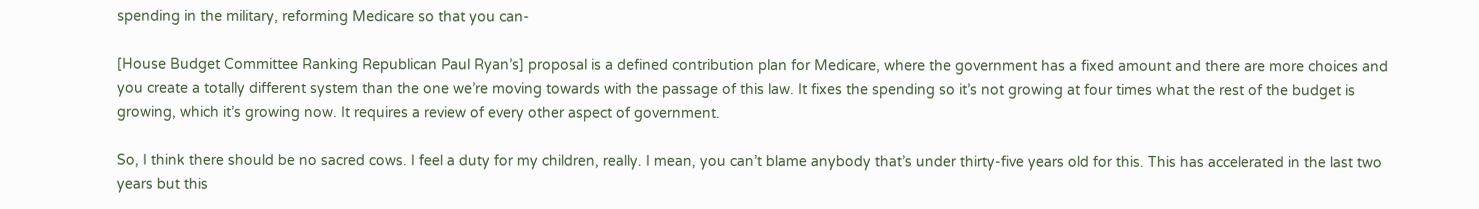spending in the military, reforming Medicare so that you can-

[House Budget Committee Ranking Republican Paul Ryan’s] proposal is a defined contribution plan for Medicare, where the government has a fixed amount and there are more choices and you create a totally different system than the one we’re moving towards with the passage of this law. It fixes the spending so it’s not growing at four times what the rest of the budget is growing, which it’s growing now. It requires a review of every other aspect of government.

So, I think there should be no sacred cows. I feel a duty for my children, really. I mean, you can’t blame anybody that’s under thirty-five years old for this. This has accelerated in the last two years but this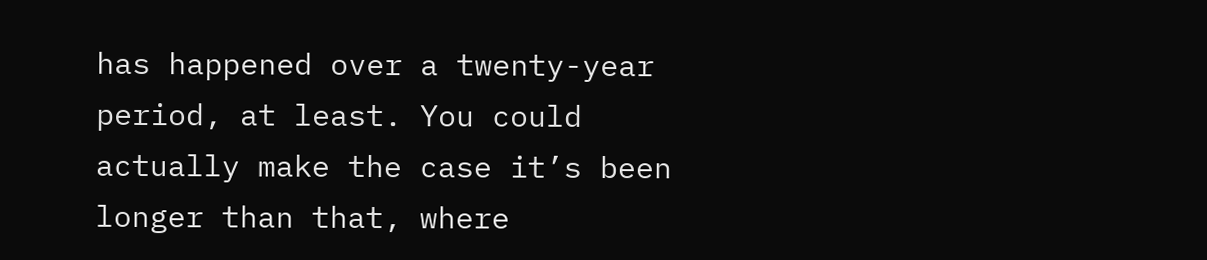has happened over a twenty-year period, at least. You could actually make the case it’s been longer than that, where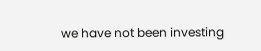we have not been investing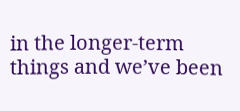in the longer-term things and we’ve been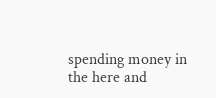spending money in the here and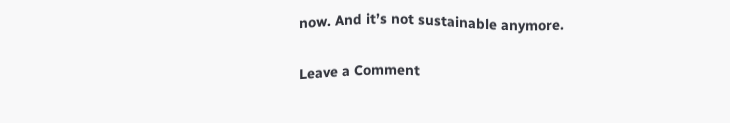now. And it’s not sustainable anymore.

Leave a Comment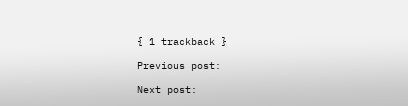{ 1 trackback }

Previous post:

Next post: